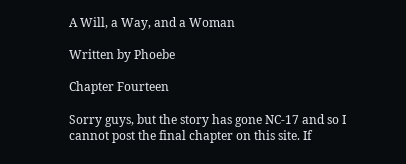A Will, a Way, and a Woman

Written by Phoebe

Chapter Fourteen

Sorry guys, but the story has gone NC-17 and so I cannot post the final chapter on this site. If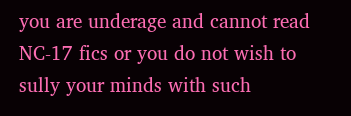you are underage and cannot read NC-17 fics or you do not wish to sully your minds with such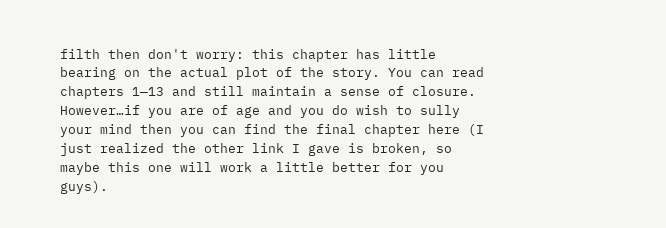filth then don't worry: this chapter has little bearing on the actual plot of the story. You can read chapters 1—13 and still maintain a sense of closure. However…if you are of age and you do wish to sully your mind then you can find the final chapter here (I just realized the other link I gave is broken, so maybe this one will work a little better for you guys).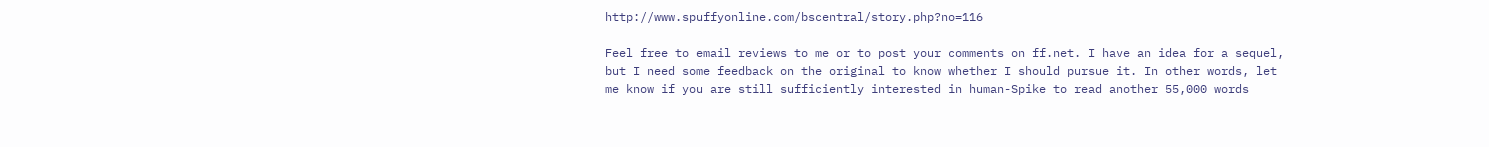http://www.spuffyonline.com/bscentral/story.php?no=116

Feel free to email reviews to me or to post your comments on ff.net. I have an idea for a sequel, but I need some feedback on the original to know whether I should pursue it. In other words, let me know if you are still sufficiently interested in human-Spike to read another 55,000 words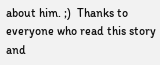about him. ;)  Thanks to everyone who read this story and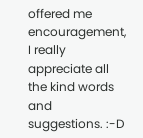offered me encouragement, I really appreciate all the kind words and suggestions. :-D